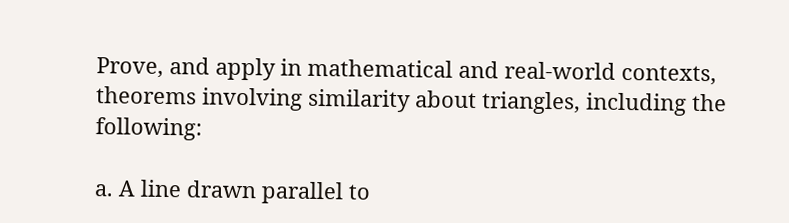Prove, and apply in mathematical and real-world contexts, theorems involving similarity about triangles, including the following:

a. A line drawn parallel to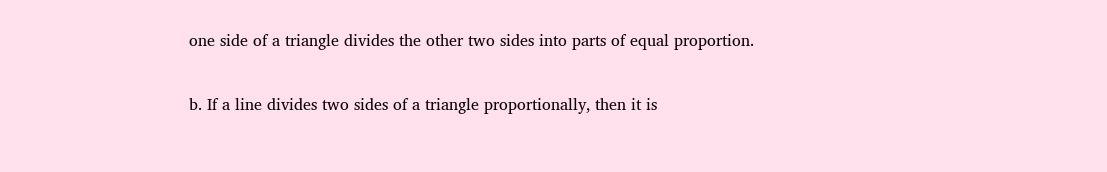one side of a triangle divides the other two sides into parts of equal proportion.

b. If a line divides two sides of a triangle proportionally, then it is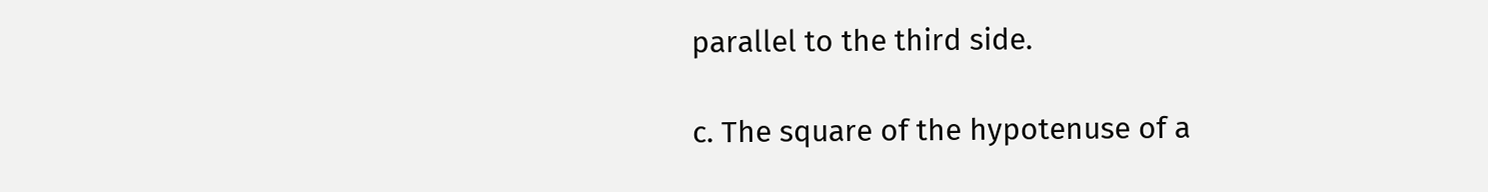parallel to the third side.

c. The square of the hypotenuse of a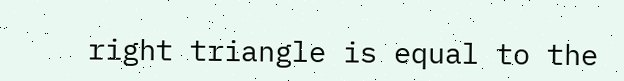right triangle is equal to the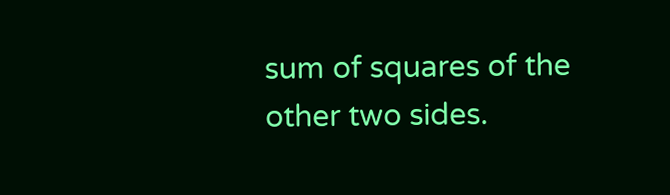sum of squares of the other two sides.